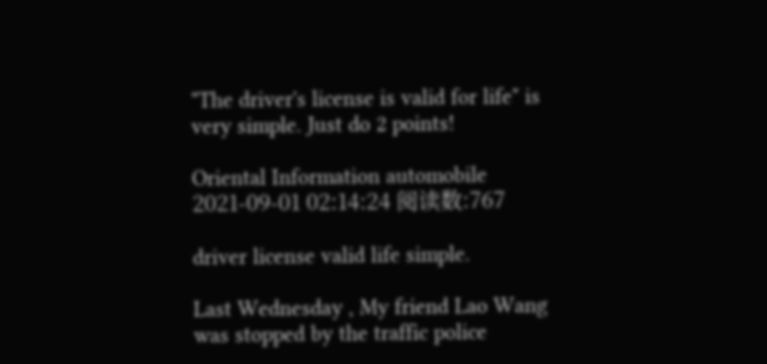"The driver's license is valid for life" is very simple. Just do 2 points!

Oriental Information automobile 2021-09-01 02:14:24 阅读数:767

driver license valid life simple.

Last Wednesday , My friend Lao Wang was stopped by the traffic police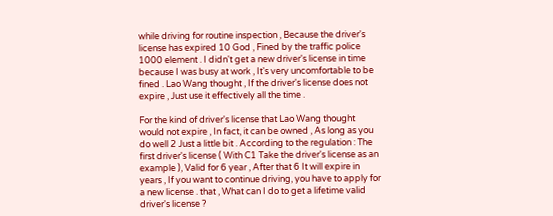while driving for routine inspection , Because the driver's license has expired 10 God , Fined by the traffic police 1000 element . I didn't get a new driver's license in time because I was busy at work , It's very uncomfortable to be fined . Lao Wang thought , If the driver's license does not expire , Just use it effectively all the time .

For the kind of driver's license that Lao Wang thought would not expire , In fact, it can be owned , As long as you do well 2 Just a little bit . According to the regulation : The first driver's license ( With C1 Take the driver's license as an example ), Valid for 6 year , After that 6 It will expire in years , If you want to continue driving, you have to apply for a new license . that , What can I do to get a lifetime valid driver's license ?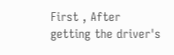First , After getting the driver's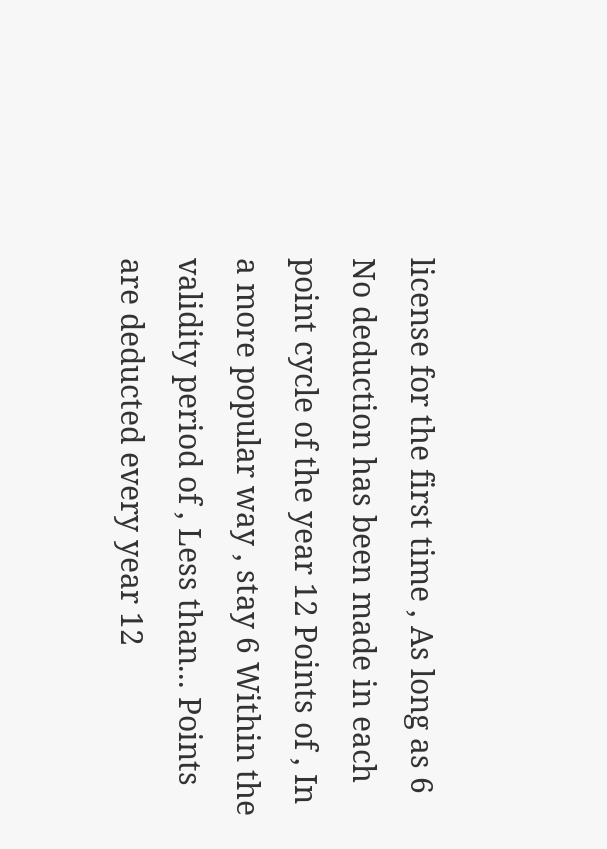license for the first time , As long as 6 No deduction has been made in each point cycle of the year 12 Points of , In a more popular way , stay 6 Within the validity period of , Less than... Points are deducted every year 12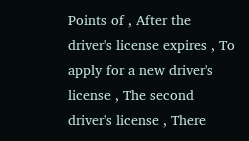Points of , After the driver's license expires , To apply for a new driver's license , The second driver's license , There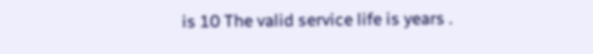is 10 The valid service life is years .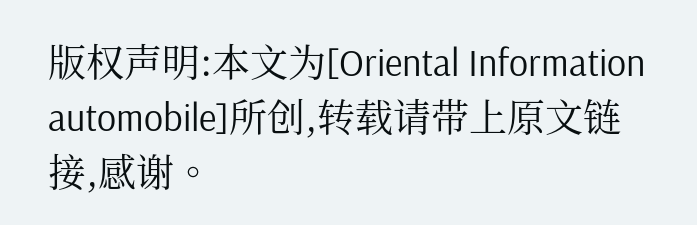版权声明:本文为[Oriental Information automobile]所创,转载请带上原文链接,感谢。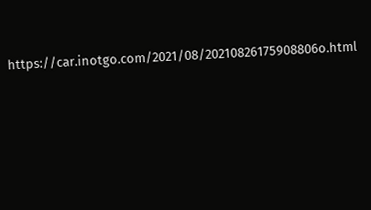https://car.inotgo.com/2021/08/20210826175908806o.html